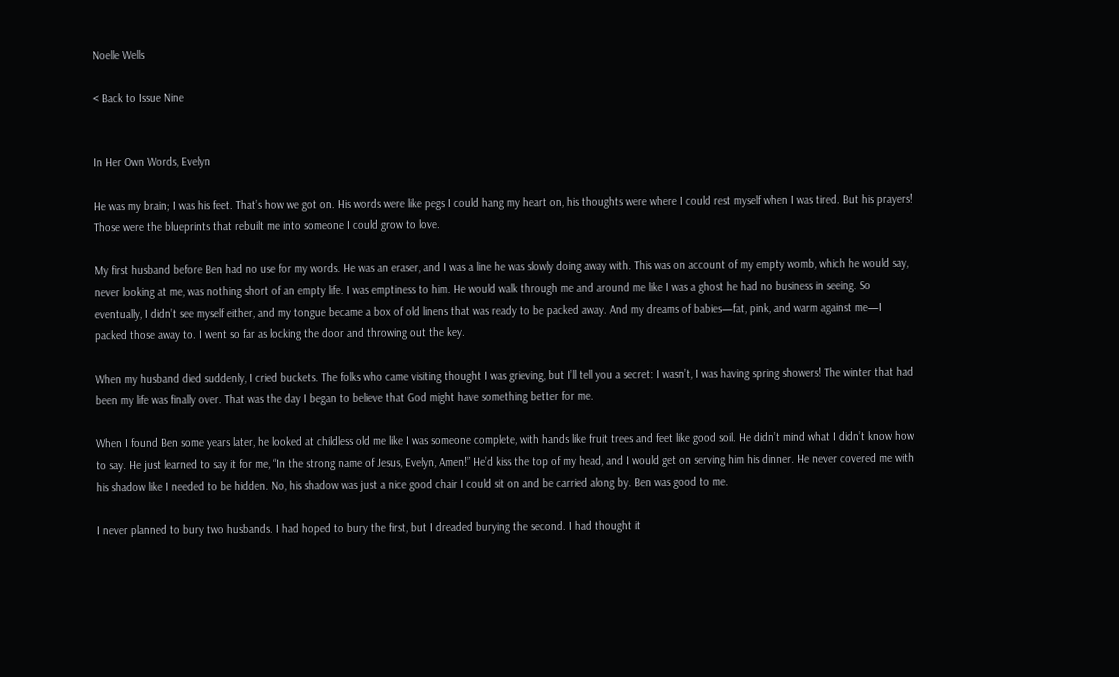Noelle Wells

< Back to Issue Nine


In Her Own Words, Evelyn

He was my brain; I was his feet. That’s how we got on. His words were like pegs I could hang my heart on, his thoughts were where I could rest myself when I was tired. But his prayers! Those were the blueprints that rebuilt me into someone I could grow to love.

My first husband before Ben had no use for my words. He was an eraser, and I was a line he was slowly doing away with. This was on account of my empty womb, which he would say, never looking at me, was nothing short of an empty life. I was emptiness to him. He would walk through me and around me like I was a ghost he had no business in seeing. So eventually, I didn’t see myself either, and my tongue became a box of old linens that was ready to be packed away. And my dreams of babies—fat, pink, and warm against me—I packed those away to. I went so far as locking the door and throwing out the key.

When my husband died suddenly, I cried buckets. The folks who came visiting thought I was grieving, but I’ll tell you a secret: I wasn’t, I was having spring showers! The winter that had been my life was finally over. That was the day I began to believe that God might have something better for me.

When I found Ben some years later, he looked at childless old me like I was someone complete, with hands like fruit trees and feet like good soil. He didn’t mind what I didn’t know how to say. He just learned to say it for me, “In the strong name of Jesus, Evelyn, Amen!” He’d kiss the top of my head, and I would get on serving him his dinner. He never covered me with his shadow like I needed to be hidden. No, his shadow was just a nice good chair I could sit on and be carried along by. Ben was good to me.

I never planned to bury two husbands. I had hoped to bury the first, but I dreaded burying the second. I had thought it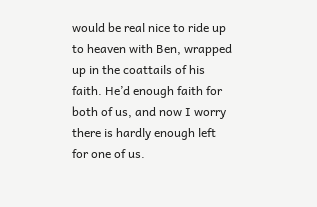would be real nice to ride up to heaven with Ben, wrapped up in the coattails of his faith. He’d enough faith for both of us, and now I worry there is hardly enough left for one of us.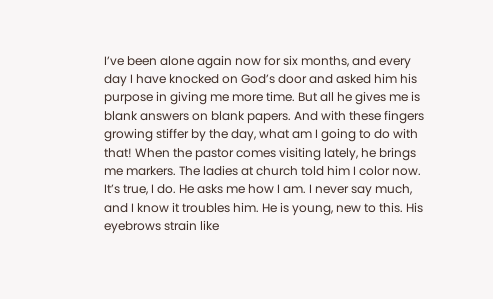I’ve been alone again now for six months, and every day I have knocked on God’s door and asked him his purpose in giving me more time. But all he gives me is blank answers on blank papers. And with these fingers growing stiffer by the day, what am I going to do with that! When the pastor comes visiting lately, he brings me markers. The ladies at church told him I color now. It’s true, I do. He asks me how I am. I never say much, and I know it troubles him. He is young, new to this. His eyebrows strain like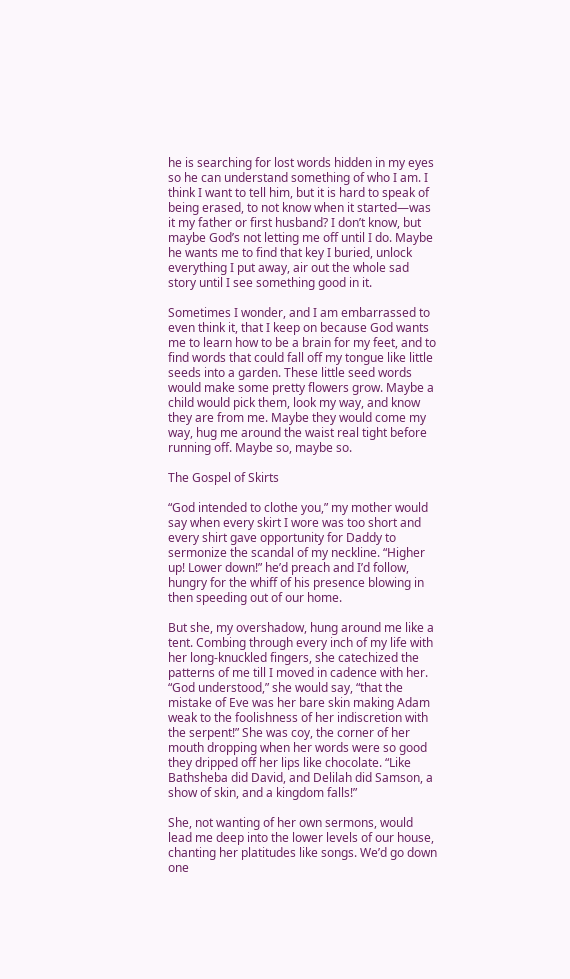he is searching for lost words hidden in my eyes so he can understand something of who I am. I think I want to tell him, but it is hard to speak of being erased, to not know when it started—was it my father or first husband? I don’t know, but maybe God’s not letting me off until I do. Maybe he wants me to find that key I buried, unlock everything I put away, air out the whole sad story until I see something good in it.

Sometimes I wonder, and I am embarrassed to even think it, that I keep on because God wants me to learn how to be a brain for my feet, and to find words that could fall off my tongue like little seeds into a garden. These little seed words would make some pretty flowers grow. Maybe a child would pick them, look my way, and know they are from me. Maybe they would come my way, hug me around the waist real tight before running off. Maybe so, maybe so.

The Gospel of Skirts

“God intended to clothe you,” my mother would say when every skirt I wore was too short and every shirt gave opportunity for Daddy to sermonize the scandal of my neckline. “Higher up! Lower down!” he’d preach and I’d follow, hungry for the whiff of his presence blowing in then speeding out of our home.

But she, my overshadow, hung around me like a tent. Combing through every inch of my life with her long-knuckled fingers, she catechized the patterns of me till I moved in cadence with her. “God understood,” she would say, “that the mistake of Eve was her bare skin making Adam weak to the foolishness of her indiscretion with the serpent!” She was coy, the corner of her mouth dropping when her words were so good they dripped off her lips like chocolate. “Like Bathsheba did David, and Delilah did Samson, a show of skin, and a kingdom falls!”

She, not wanting of her own sermons, would lead me deep into the lower levels of our house, chanting her platitudes like songs. We’d go down one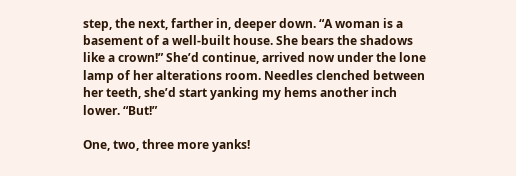step, the next, farther in, deeper down. “A woman is a basement of a well-built house. She bears the shadows like a crown!” She’d continue, arrived now under the lone lamp of her alterations room. Needles clenched between her teeth, she’d start yanking my hems another inch lower. “But!”

One, two, three more yanks!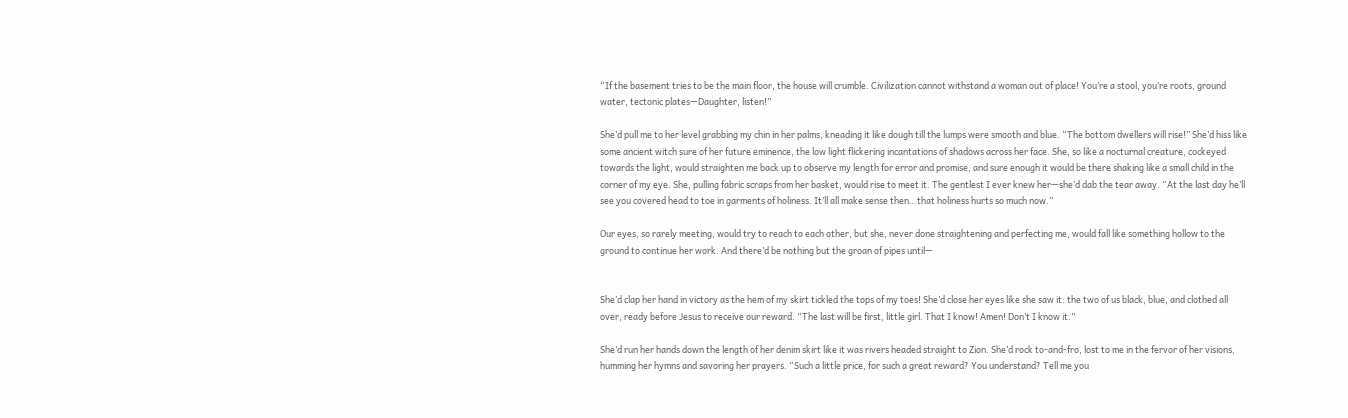“If the basement tries to be the main floor, the house will crumble. Civilization cannot withstand a woman out of place! You’re a stool, you’re roots, ground water, tectonic plates—Daughter, listen!”

She’d pull me to her level grabbing my chin in her palms, kneading it like dough till the lumps were smooth and blue. “The bottom dwellers will rise!” She’d hiss like some ancient witch sure of her future eminence, the low light flickering incantations of shadows across her face. She, so like a nocturnal creature, cockeyed towards the light, would straighten me back up to observe my length for error and promise, and sure enough it would be there shaking like a small child in the corner of my eye. She, pulling fabric scraps from her basket, would rise to meet it. The gentlest I ever knew her—she’d dab the tear away. “At the last day he’ll see you covered head to toe in garments of holiness. It’ll all make sense then…that holiness hurts so much now.”

Our eyes, so rarely meeting, would try to reach to each other, but she, never done straightening and perfecting me, would fall like something hollow to the ground to continue her work. And there’d be nothing but the groan of pipes until—


She’d clap her hand in victory as the hem of my skirt tickled the tops of my toes! She’d close her eyes like she saw it: the two of us black, blue, and clothed all over, ready before Jesus to receive our reward. “The last will be first, little girl. That I know! Amen! Don’t I know it.”

She’d run her hands down the length of her denim skirt like it was rivers headed straight to Zion. She’d rock to-and-fro, lost to me in the fervor of her visions, humming her hymns and savoring her prayers. “Such a little price, for such a great reward? You understand? Tell me you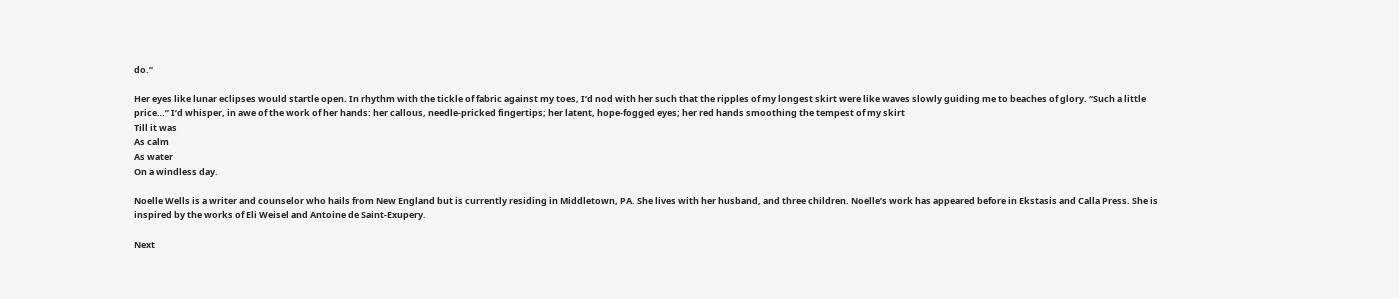do.”

Her eyes like lunar eclipses would startle open. In rhythm with the tickle of fabric against my toes, I’d nod with her such that the ripples of my longest skirt were like waves slowly guiding me to beaches of glory. “Such a little price…” I’d whisper, in awe of the work of her hands: her callous, needle-pricked fingertips; her latent, hope-fogged eyes; her red hands smoothing the tempest of my skirt
Till it was
As calm
As water
On a windless day.

Noelle Wells is a writer and counselor who hails from New England but is currently residing in Middletown, PA. She lives with her husband, and three children. Noelle’s work has appeared before in Ekstasis and Calla Press. She is inspired by the works of Eli Weisel and Antoine de Saint-Exupery.

Next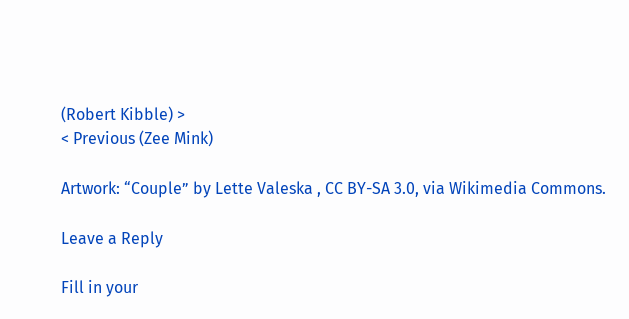(Robert Kibble) >
< Previous (Zee Mink)

Artwork: “Couple” by Lette Valeska , CC BY-SA 3.0, via Wikimedia Commons.

Leave a Reply

Fill in your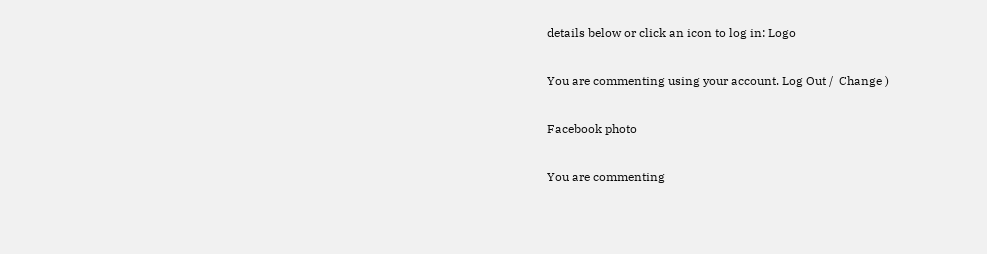details below or click an icon to log in: Logo

You are commenting using your account. Log Out /  Change )

Facebook photo

You are commenting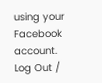using your Facebook account. Log Out /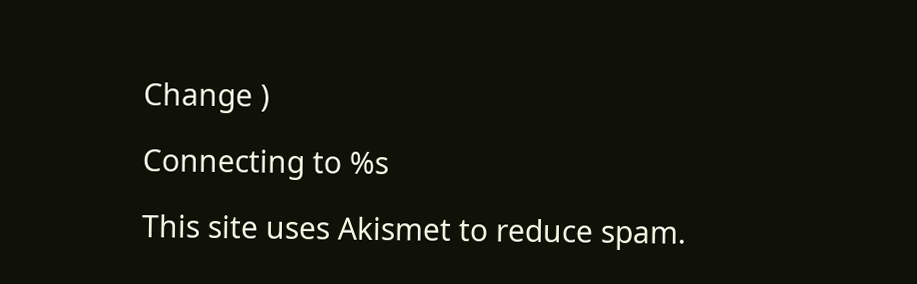Change )

Connecting to %s

This site uses Akismet to reduce spam.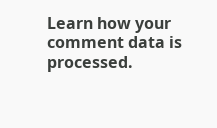Learn how your comment data is processed.